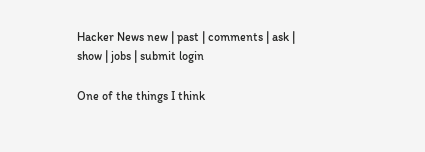Hacker News new | past | comments | ask | show | jobs | submit login

One of the things I think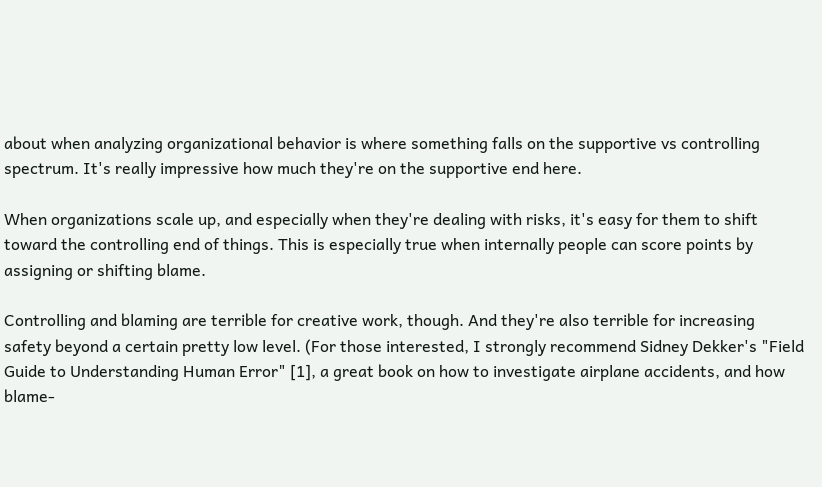about when analyzing organizational behavior is where something falls on the supportive vs controlling spectrum. It's really impressive how much they're on the supportive end here.

When organizations scale up, and especially when they're dealing with risks, it's easy for them to shift toward the controlling end of things. This is especially true when internally people can score points by assigning or shifting blame.

Controlling and blaming are terrible for creative work, though. And they're also terrible for increasing safety beyond a certain pretty low level. (For those interested, I strongly recommend Sidney Dekker's "Field Guide to Understanding Human Error" [1], a great book on how to investigate airplane accidents, and how blame-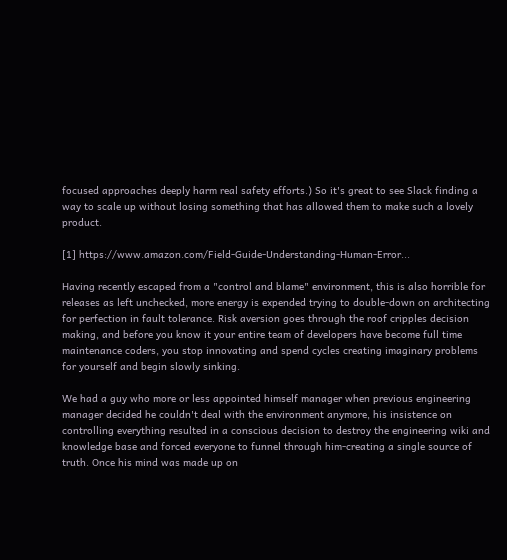focused approaches deeply harm real safety efforts.) So it's great to see Slack finding a way to scale up without losing something that has allowed them to make such a lovely product.

[1] https://www.amazon.com/Field-Guide-Understanding-Human-Error...

Having recently escaped from a "control and blame" environment, this is also horrible for releases as left unchecked, more energy is expended trying to double-down on architecting for perfection in fault tolerance. Risk aversion goes through the roof cripples decision making, and before you know it your entire team of developers have become full time maintenance coders, you stop innovating and spend cycles creating imaginary problems for yourself and begin slowly sinking.

We had a guy who more or less appointed himself manager when previous engineering manager decided he couldn't deal with the environment anymore, his insistence on controlling everything resulted in a conscious decision to destroy the engineering wiki and knowledge base and forced everyone to funnel through him-creating a single source of truth. Once his mind was made up on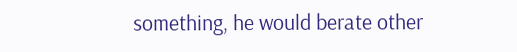something, he would berate other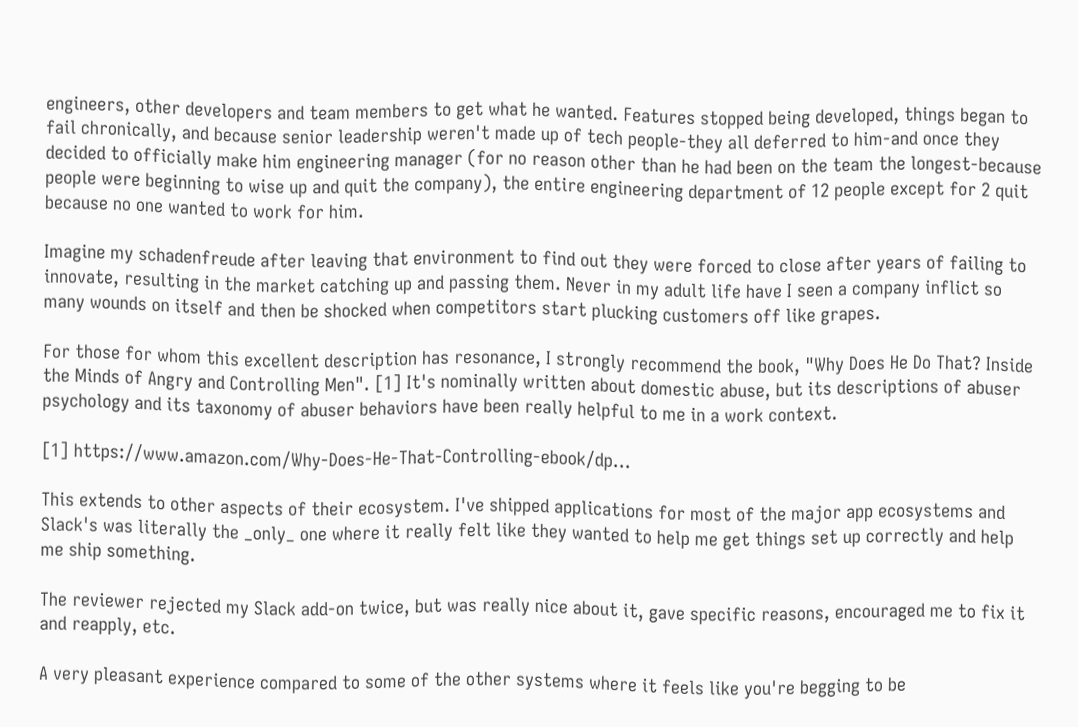engineers, other developers and team members to get what he wanted. Features stopped being developed, things began to fail chronically, and because senior leadership weren't made up of tech people-they all deferred to him-and once they decided to officially make him engineering manager (for no reason other than he had been on the team the longest-because people were beginning to wise up and quit the company), the entire engineering department of 12 people except for 2 quit because no one wanted to work for him.

Imagine my schadenfreude after leaving that environment to find out they were forced to close after years of failing to innovate, resulting in the market catching up and passing them. Never in my adult life have I seen a company inflict so many wounds on itself and then be shocked when competitors start plucking customers off like grapes.

For those for whom this excellent description has resonance, I strongly recommend the book, "Why Does He Do That? Inside the Minds of Angry and Controlling Men". [1] It's nominally written about domestic abuse, but its descriptions of abuser psychology and its taxonomy of abuser behaviors have been really helpful to me in a work context.

[1] https://www.amazon.com/Why-Does-He-That-Controlling-ebook/dp...

This extends to other aspects of their ecosystem. I've shipped applications for most of the major app ecosystems and Slack's was literally the _only_ one where it really felt like they wanted to help me get things set up correctly and help me ship something.

The reviewer rejected my Slack add-on twice, but was really nice about it, gave specific reasons, encouraged me to fix it and reapply, etc.

A very pleasant experience compared to some of the other systems where it feels like you're begging to be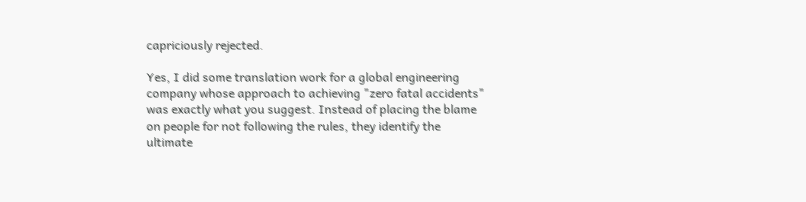capriciously rejected.

Yes, I did some translation work for a global engineering company whose approach to achieving "zero fatal accidents" was exactly what you suggest. Instead of placing the blame on people for not following the rules, they identify the ultimate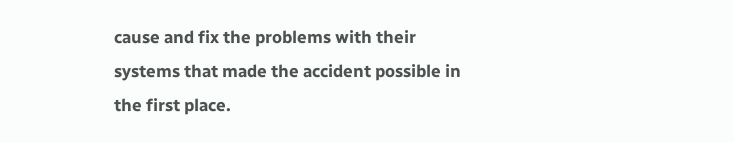cause and fix the problems with their systems that made the accident possible in the first place.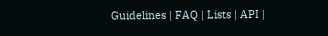Guidelines | FAQ | Lists | API |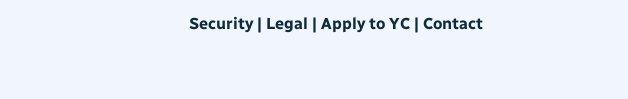Security | Legal | Apply to YC | Contact